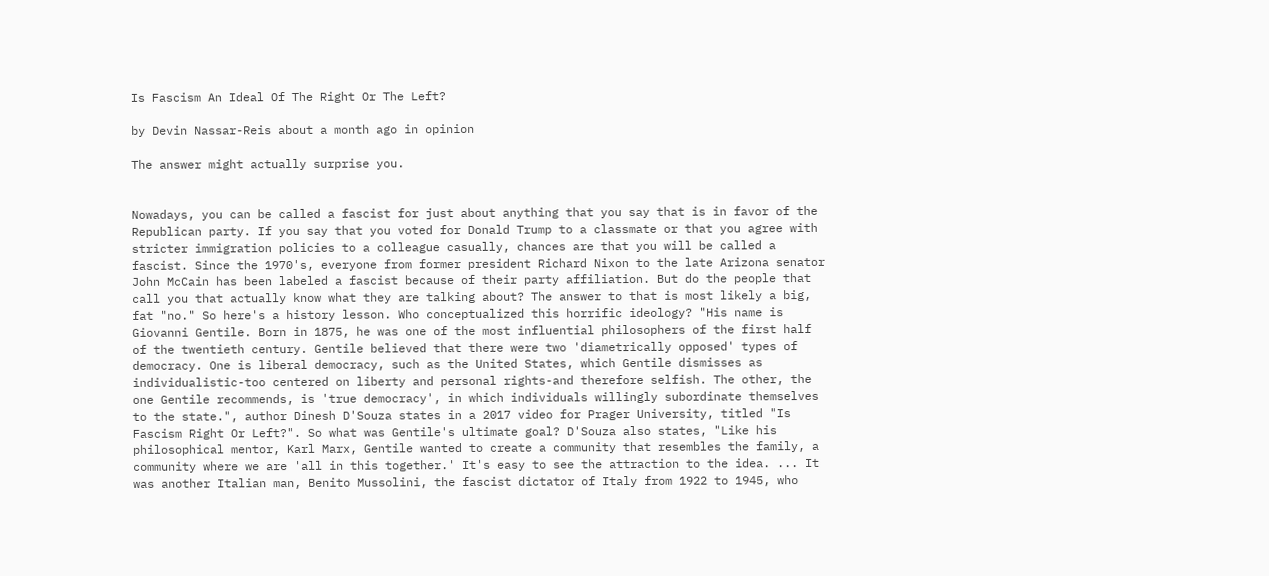Is Fascism An Ideal Of The Right Or The Left?

by Devin Nassar-Reis about a month ago in opinion

The answer might actually surprise you.


Nowadays, you can be called a fascist for just about anything that you say that is in favor of the Republican party. If you say that you voted for Donald Trump to a classmate or that you agree with stricter immigration policies to a colleague casually, chances are that you will be called a fascist. Since the 1970's, everyone from former president Richard Nixon to the late Arizona senator John McCain has been labeled a fascist because of their party affiliation. But do the people that call you that actually know what they are talking about? The answer to that is most likely a big, fat "no." So here's a history lesson. Who conceptualized this horrific ideology? "His name is Giovanni Gentile. Born in 1875, he was one of the most influential philosophers of the first half of the twentieth century. Gentile believed that there were two 'diametrically opposed' types of democracy. One is liberal democracy, such as the United States, which Gentile dismisses as individualistic-too centered on liberty and personal rights-and therefore selfish. The other, the one Gentile recommends, is 'true democracy', in which individuals willingly subordinate themselves to the state.", author Dinesh D'Souza states in a 2017 video for Prager University, titled "Is Fascism Right Or Left?". So what was Gentile's ultimate goal? D'Souza also states, "Like his philosophical mentor, Karl Marx, Gentile wanted to create a community that resembles the family, a community where we are 'all in this together.' It's easy to see the attraction to the idea. ... It was another Italian man, Benito Mussolini, the fascist dictator of Italy from 1922 to 1945, who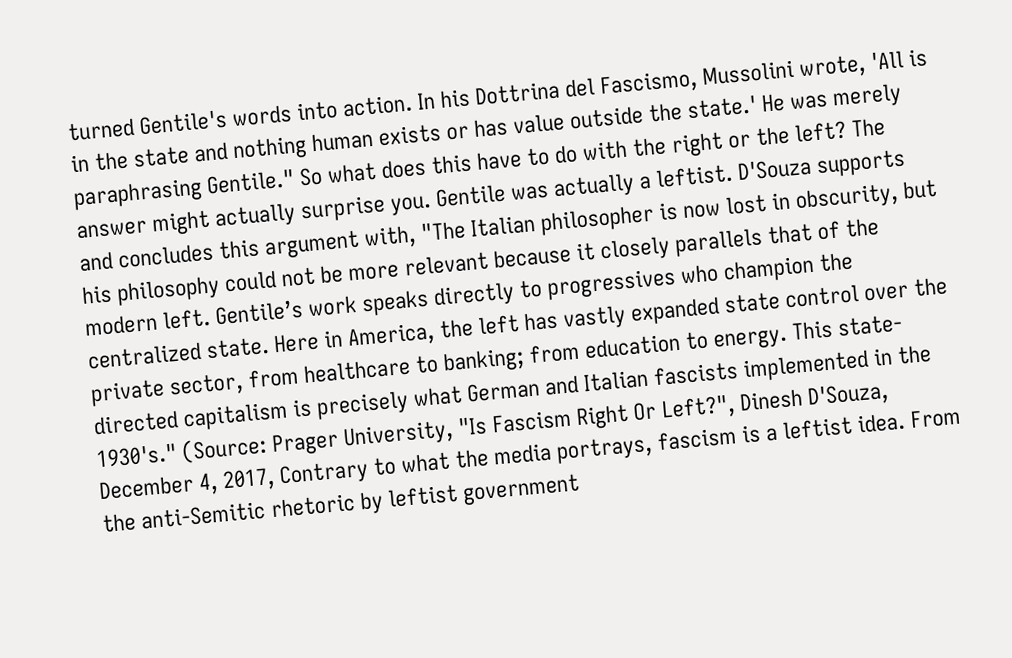turned Gentile's words into action. In his Dottrina del Fascismo, Mussolini wrote, 'All is in the state and nothing human exists or has value outside the state.' He was merely paraphrasing Gentile." So what does this have to do with the right or the left? The answer might actually surprise you. Gentile was actually a leftist. D'Souza supports and concludes this argument with, "The Italian philosopher is now lost in obscurity, but his philosophy could not be more relevant because it closely parallels that of the modern left. Gentile’s work speaks directly to progressives who champion the centralized state. Here in America, the left has vastly expanded state control over the private sector, from healthcare to banking; from education to energy. This state-directed capitalism is precisely what German and Italian fascists implemented in the 1930's." (Source: Prager University, "Is Fascism Right Or Left?", Dinesh D'Souza, December 4, 2017, Contrary to what the media portrays, fascism is a leftist idea. From the anti-Semitic rhetoric by leftist government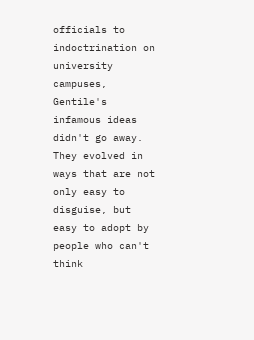officials to indoctrination on university campuses, Gentile's infamous ideas didn't go away. They evolved in ways that are not only easy to disguise, but easy to adopt by people who can't think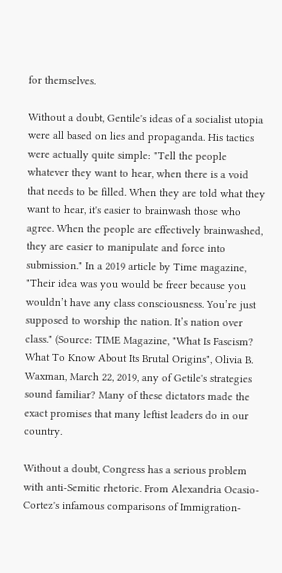for themselves.

Without a doubt, Gentile's ideas of a socialist utopia were all based on lies and propaganda. His tactics were actually quite simple: "Tell the people whatever they want to hear, when there is a void that needs to be filled. When they are told what they want to hear, it's easier to brainwash those who agree. When the people are effectively brainwashed, they are easier to manipulate and force into submission." In a 2019 article by Time magazine, "Their idea was you would be freer because you wouldn’t have any class consciousness. You’re just supposed to worship the nation. It’s nation over class." (Source: TIME Magazine, "What Is Fascism? What To Know About Its Brutal Origins", Olivia B. Waxman, March 22, 2019, any of Getile's strategies sound familiar? Many of these dictators made the exact promises that many leftist leaders do in our country.

Without a doubt, Congress has a serious problem with anti-Semitic rhetoric. From Alexandria Ocasio-Cortez's infamous comparisons of Immigration-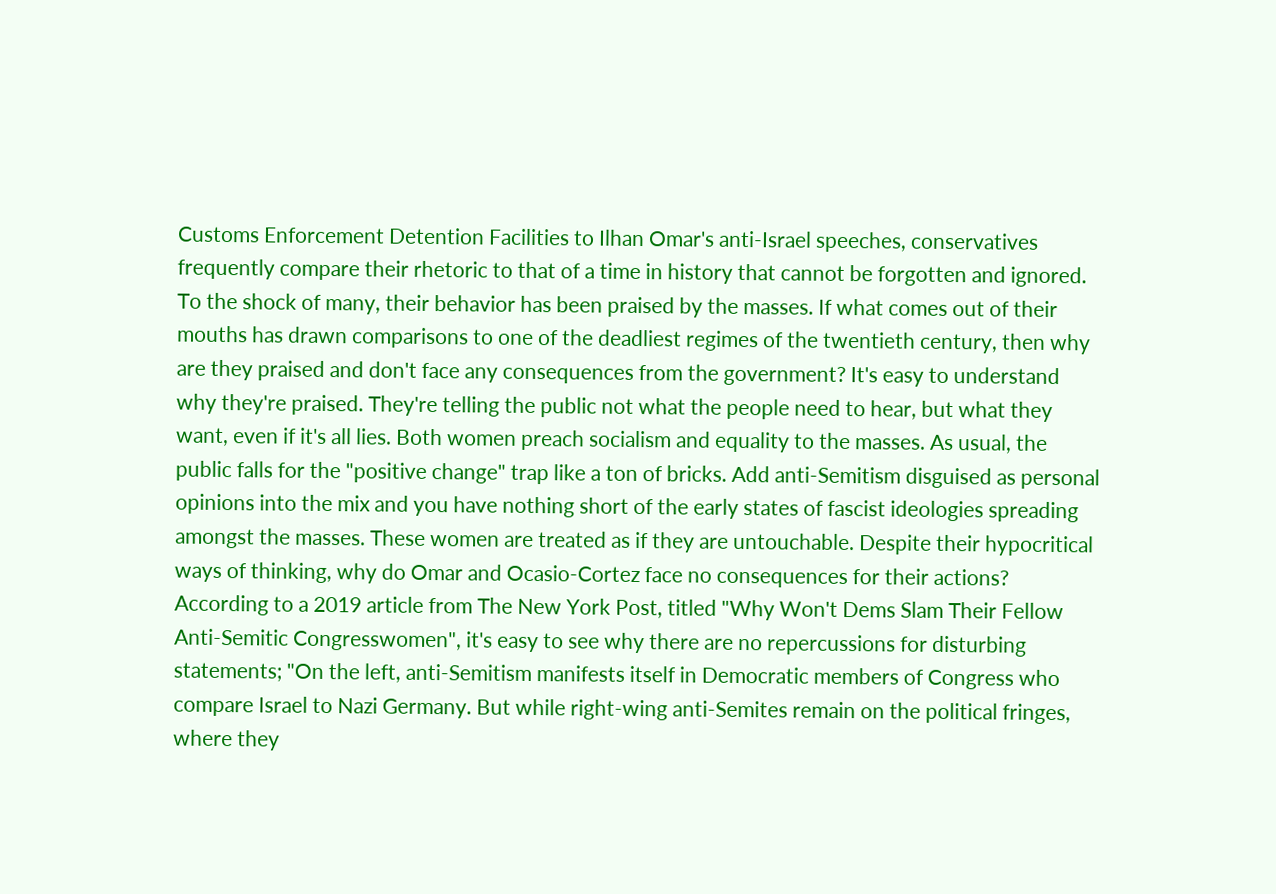Customs Enforcement Detention Facilities to Ilhan Omar's anti-Israel speeches, conservatives frequently compare their rhetoric to that of a time in history that cannot be forgotten and ignored. To the shock of many, their behavior has been praised by the masses. If what comes out of their mouths has drawn comparisons to one of the deadliest regimes of the twentieth century, then why are they praised and don't face any consequences from the government? It's easy to understand why they're praised. They're telling the public not what the people need to hear, but what they want, even if it's all lies. Both women preach socialism and equality to the masses. As usual, the public falls for the "positive change" trap like a ton of bricks. Add anti-Semitism disguised as personal opinions into the mix and you have nothing short of the early states of fascist ideologies spreading amongst the masses. These women are treated as if they are untouchable. Despite their hypocritical ways of thinking, why do Omar and Ocasio-Cortez face no consequences for their actions? According to a 2019 article from The New York Post, titled "Why Won't Dems Slam Their Fellow Anti-Semitic Congresswomen", it's easy to see why there are no repercussions for disturbing statements; "On the left, anti-Semitism manifests itself in Democratic members of Congress who compare Israel to Nazi Germany. But while right-wing anti-Semites remain on the political fringes, where they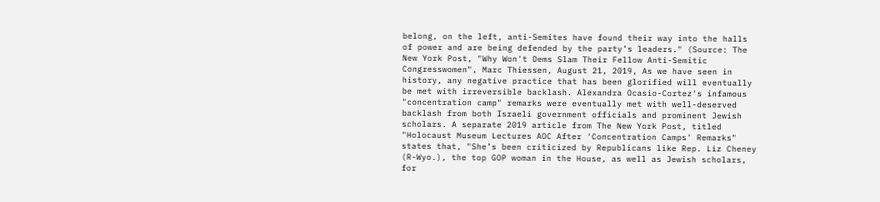belong, on the left, anti-Semites have found their way into the halls of power and are being defended by the party’s leaders." (Source: The New York Post, "Why Won't Dems Slam Their Fellow Anti-Semitic Congresswomen", Marc Thiessen, August 21, 2019, As we have seen in history, any negative practice that has been glorified will eventually be met with irreversible backlash. Alexandra Ocasio-Cortez's infamous "concentration camp" remarks were eventually met with well-deserved backlash from both Israeli government officials and prominent Jewish scholars. A separate 2019 article from The New York Post, titled "Holocaust Museum Lectures AOC After 'Concentration Camps' Remarks" states that, "She’s been criticized by Republicans like Rep. Liz Cheney (R-Wyo.), the top GOP woman in the House, as well as Jewish scholars, for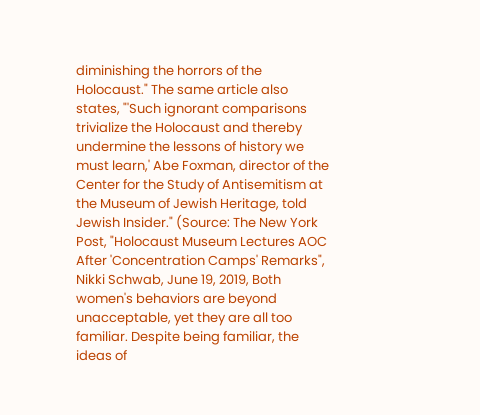diminishing the horrors of the Holocaust." The same article also states, "'Such ignorant comparisons trivialize the Holocaust and thereby undermine the lessons of history we must learn,' Abe Foxman, director of the Center for the Study of Antisemitism at the Museum of Jewish Heritage, told Jewish Insider." (Source: The New York Post, "Holocaust Museum Lectures AOC After 'Concentration Camps' Remarks", Nikki Schwab, June 19, 2019, Both women's behaviors are beyond unacceptable, yet they are all too familiar. Despite being familiar, the ideas of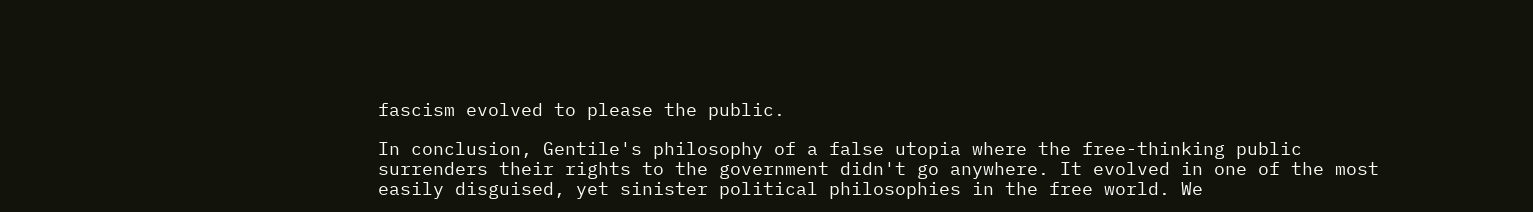fascism evolved to please the public.

In conclusion, Gentile's philosophy of a false utopia where the free-thinking public surrenders their rights to the government didn't go anywhere. It evolved in one of the most easily disguised, yet sinister political philosophies in the free world. We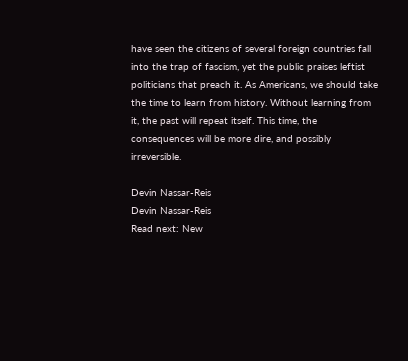have seen the citizens of several foreign countries fall into the trap of fascism, yet the public praises leftist politicians that preach it. As Americans, we should take the time to learn from history. Without learning from it, the past will repeat itself. This time, the consequences will be more dire, and possibly irreversible.

Devin Nassar-Reis
Devin Nassar-Reis
Read next: New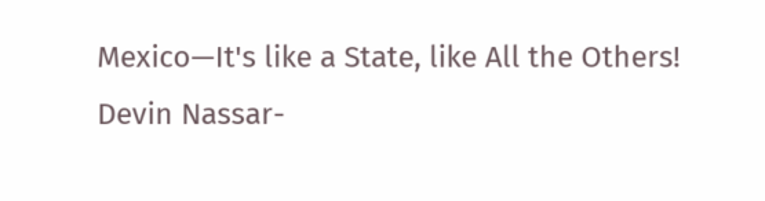Mexico—It's like a State, like All the Others!
Devin Nassar-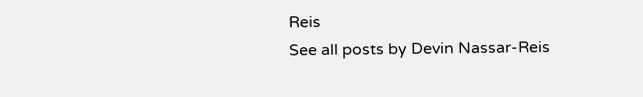Reis
See all posts by Devin Nassar-Reis